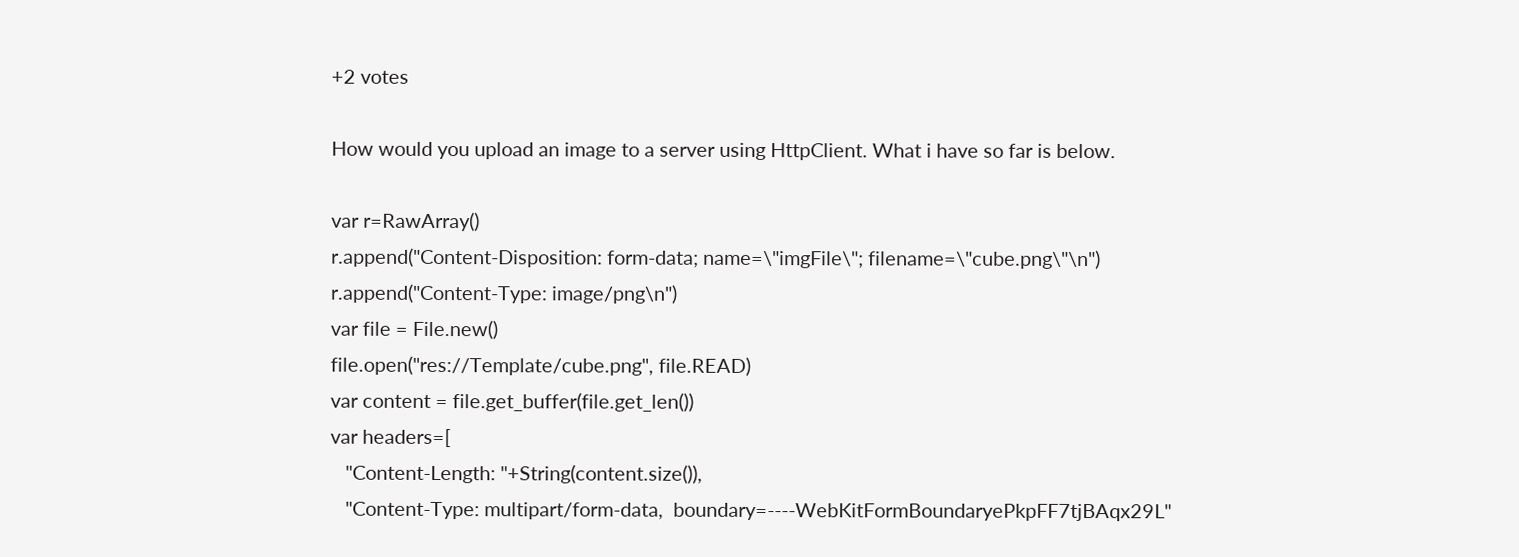+2 votes

How would you upload an image to a server using HttpClient. What i have so far is below.

var r=RawArray()
r.append("Content-Disposition: form-data; name=\"imgFile\"; filename=\"cube.png\"\n")
r.append("Content-Type: image/png\n")
var file = File.new()
file.open("res://Template/cube.png", file.READ)
var content = file.get_buffer(file.get_len())
var headers=[
   "Content-Length: "+String(content.size()),
   "Content-Type: multipart/form-data,  boundary=----WebKitFormBoundaryePkpFF7tjBAqx29L"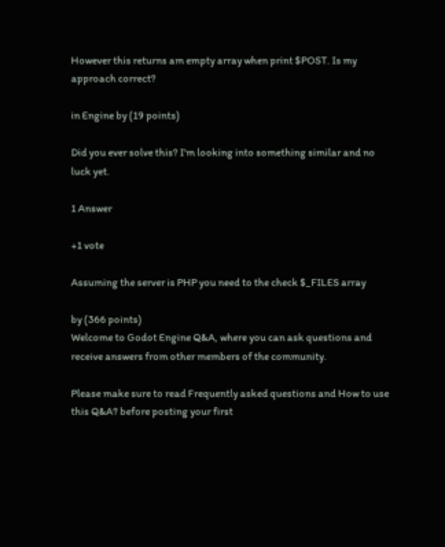However this returns am empty array when print $POST. Is my approach correct?

in Engine by (19 points)

Did you ever solve this? I'm looking into something similar and no luck yet.

1 Answer

+1 vote

Assuming the server is PHP you need to the check $_FILES array

by (366 points)
Welcome to Godot Engine Q&A, where you can ask questions and receive answers from other members of the community.

Please make sure to read Frequently asked questions and How to use this Q&A? before posting your first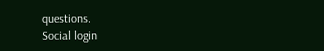questions.
Social login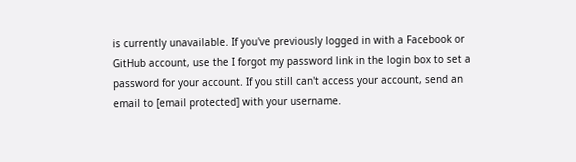is currently unavailable. If you've previously logged in with a Facebook or GitHub account, use the I forgot my password link in the login box to set a password for your account. If you still can't access your account, send an email to [email protected] with your username.